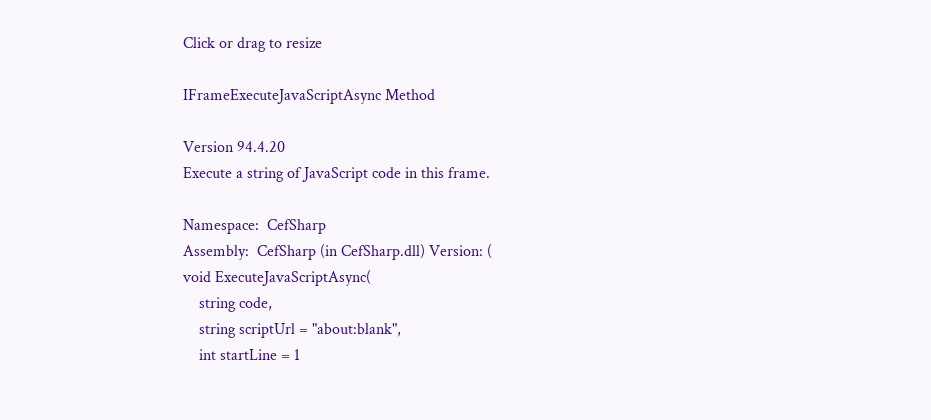Click or drag to resize

IFrameExecuteJavaScriptAsync Method

Version 94.4.20
Execute a string of JavaScript code in this frame.

Namespace:  CefSharp
Assembly:  CefSharp (in CefSharp.dll) Version: (
void ExecuteJavaScriptAsync(
    string code,
    string scriptUrl = "about:blank",
    int startLine = 1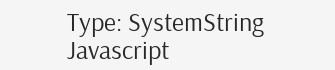Type: SystemString
Javascript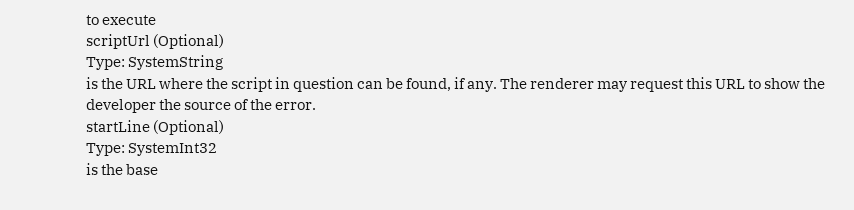to execute
scriptUrl (Optional)
Type: SystemString
is the URL where the script in question can be found, if any. The renderer may request this URL to show the developer the source of the error.
startLine (Optional)
Type: SystemInt32
is the base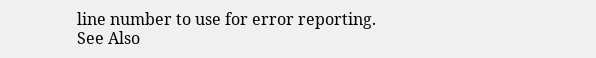line number to use for error reporting.
See Also